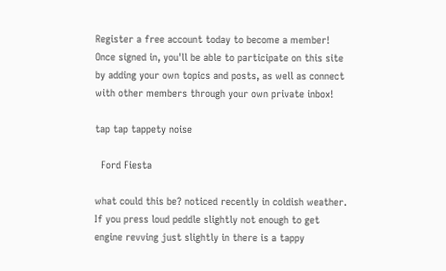Register a free account today to become a member!
Once signed in, you'll be able to participate on this site by adding your own topics and posts, as well as connect with other members through your own private inbox!

tap tap tappety noise

  Ford Fiesta

what could this be? noticed recently in coldish weather. If you press loud peddle slightly not enough to get engine revving just slightly in there is a tappy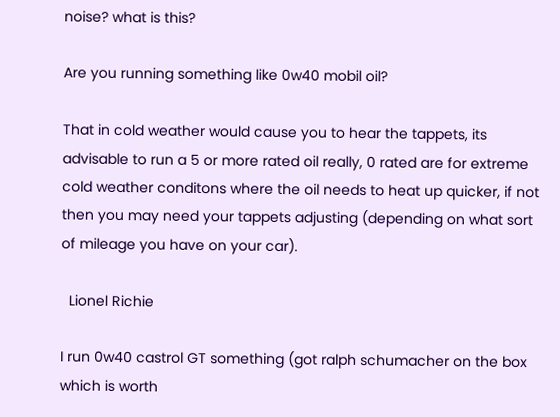noise? what is this?

Are you running something like 0w40 mobil oil?

That in cold weather would cause you to hear the tappets, its advisable to run a 5 or more rated oil really, 0 rated are for extreme cold weather conditons where the oil needs to heat up quicker, if not then you may need your tappets adjusting (depending on what sort of mileage you have on your car).

  Lionel Richie

I run 0w40 castrol GT something (got ralph schumacher on the box which is worth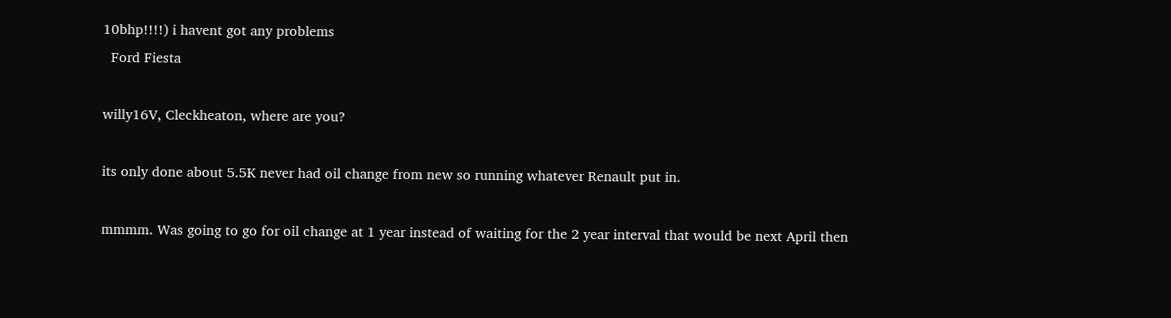10bhp!!!!) i havent got any problems
  Ford Fiesta

willy16V, Cleckheaton, where are you?

its only done about 5.5K never had oil change from new so running whatever Renault put in.

mmmm. Was going to go for oil change at 1 year instead of waiting for the 2 year interval that would be next April then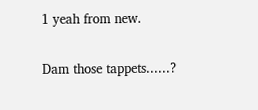1 yeah from new.

Dam those tappets......?